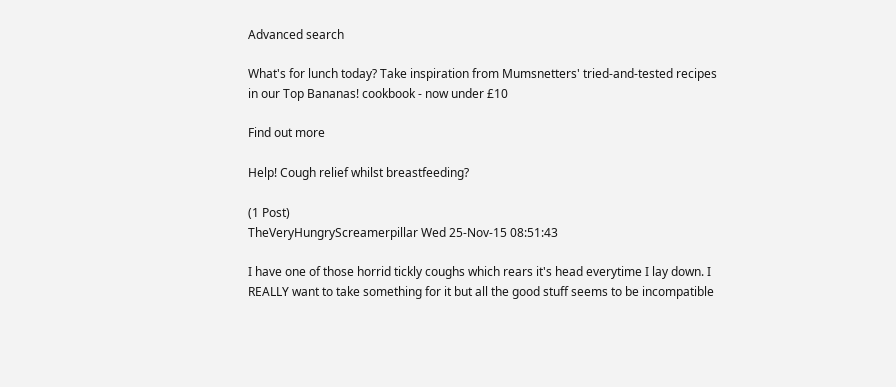Advanced search

What's for lunch today? Take inspiration from Mumsnetters' tried-and-tested recipes in our Top Bananas! cookbook - now under £10

Find out more

Help! Cough relief whilst breastfeeding?

(1 Post)
TheVeryHungryScreamerpillar Wed 25-Nov-15 08:51:43

I have one of those horrid tickly coughs which rears it's head everytime I lay down. I REALLY want to take something for it but all the good stuff seems to be incompatible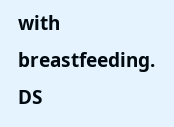with breastfeeding.
DS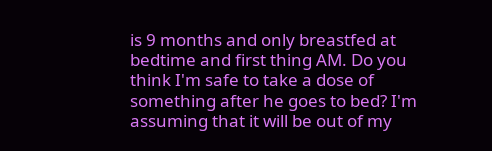is 9 months and only breastfed at bedtime and first thing AM. Do you think I'm safe to take a dose of something after he goes to bed? I'm assuming that it will be out of my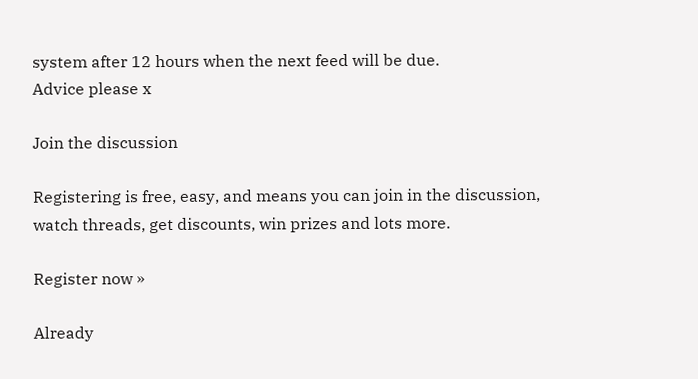system after 12 hours when the next feed will be due.
Advice please x

Join the discussion

Registering is free, easy, and means you can join in the discussion, watch threads, get discounts, win prizes and lots more.

Register now »

Already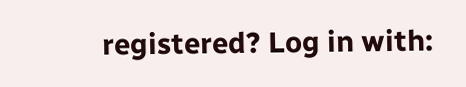registered? Log in with: